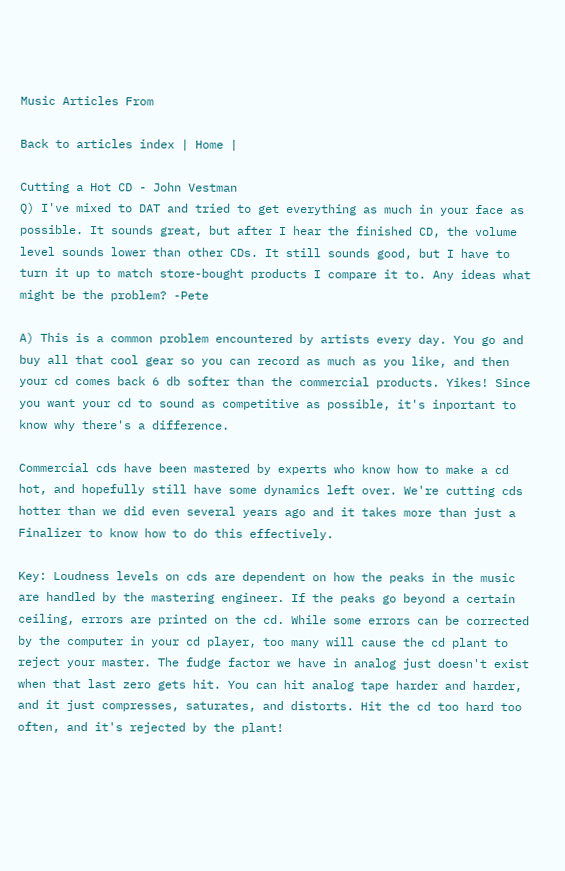Music Articles From

Back to articles index | Home |

Cutting a Hot CD - John Vestman
Q) I've mixed to DAT and tried to get everything as much in your face as possible. It sounds great, but after I hear the finished CD, the volume level sounds lower than other CDs. It still sounds good, but I have to turn it up to match store-bought products I compare it to. Any ideas what might be the problem? -Pete

A) This is a common problem encountered by artists every day. You go and buy all that cool gear so you can record as much as you like, and then your cd comes back 6 db softer than the commercial products. Yikes! Since you want your cd to sound as competitive as possible, it's inportant to know why there's a difference.

Commercial cds have been mastered by experts who know how to make a cd hot, and hopefully still have some dynamics left over. We're cutting cds hotter than we did even several years ago and it takes more than just a Finalizer to know how to do this effectively.

Key: Loudness levels on cds are dependent on how the peaks in the music are handled by the mastering engineer. If the peaks go beyond a certain ceiling, errors are printed on the cd. While some errors can be corrected by the computer in your cd player, too many will cause the cd plant to reject your master. The fudge factor we have in analog just doesn't exist when that last zero gets hit. You can hit analog tape harder and harder, and it just compresses, saturates, and distorts. Hit the cd too hard too often, and it's rejected by the plant!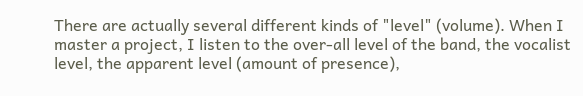There are actually several different kinds of "level" (volume). When I master a project, I listen to the over-all level of the band, the vocalist level, the apparent level (amount of presence),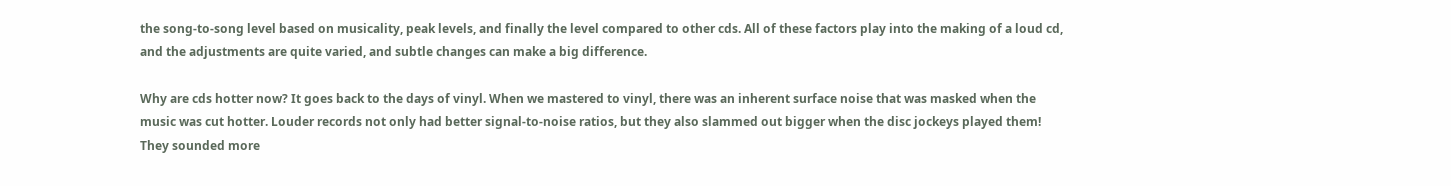the song-to-song level based on musicality, peak levels, and finally the level compared to other cds. All of these factors play into the making of a loud cd, and the adjustments are quite varied, and subtle changes can make a big difference.

Why are cds hotter now? It goes back to the days of vinyl. When we mastered to vinyl, there was an inherent surface noise that was masked when the music was cut hotter. Louder records not only had better signal-to-noise ratios, but they also slammed out bigger when the disc jockeys played them! They sounded more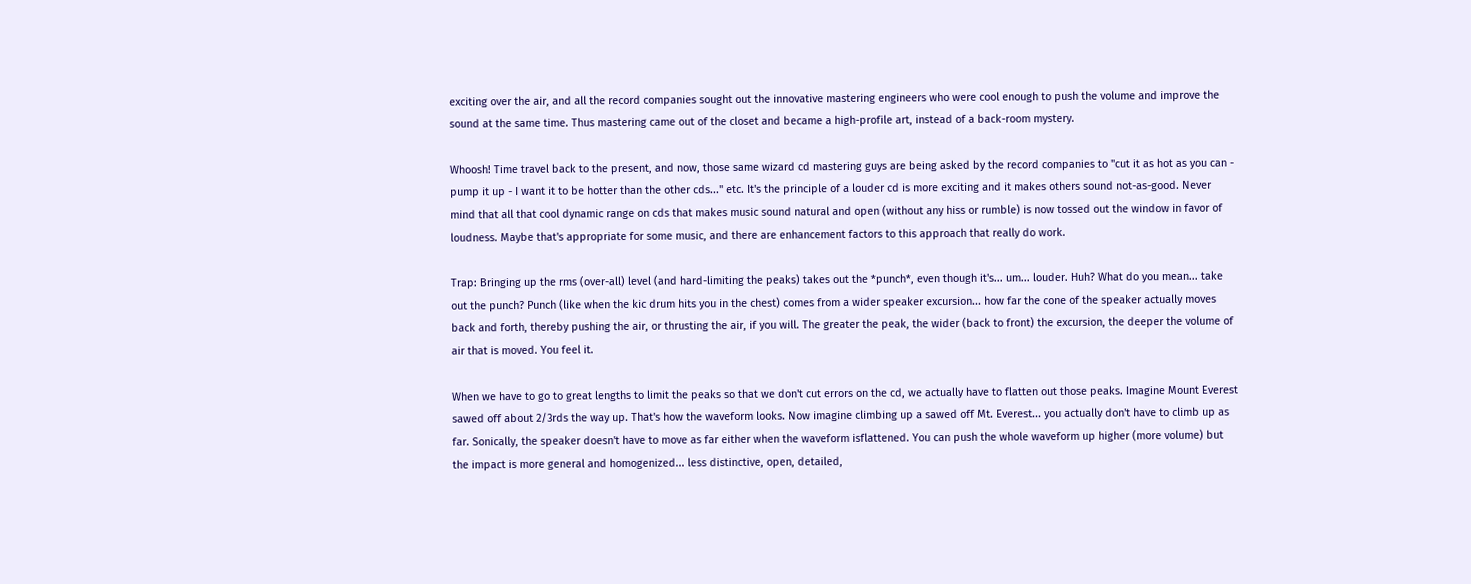exciting over the air, and all the record companies sought out the innovative mastering engineers who were cool enough to push the volume and improve the sound at the same time. Thus mastering came out of the closet and became a high-profile art, instead of a back-room mystery.

Whoosh! Time travel back to the present, and now, those same wizard cd mastering guys are being asked by the record companies to "cut it as hot as you can - pump it up - I want it to be hotter than the other cds..." etc. It's the principle of a louder cd is more exciting and it makes others sound not-as-good. Never mind that all that cool dynamic range on cds that makes music sound natural and open (without any hiss or rumble) is now tossed out the window in favor of loudness. Maybe that's appropriate for some music, and there are enhancement factors to this approach that really do work.

Trap: Bringing up the rms (over-all) level (and hard-limiting the peaks) takes out the *punch*, even though it's... um... louder. Huh? What do you mean... take out the punch? Punch (like when the kic drum hits you in the chest) comes from a wider speaker excursion... how far the cone of the speaker actually moves back and forth, thereby pushing the air, or thrusting the air, if you will. The greater the peak, the wider (back to front) the excursion, the deeper the volume of air that is moved. You feel it.

When we have to go to great lengths to limit the peaks so that we don't cut errors on the cd, we actually have to flatten out those peaks. Imagine Mount Everest sawed off about 2/3rds the way up. That's how the waveform looks. Now imagine climbing up a sawed off Mt. Everest... you actually don't have to climb up as far. Sonically, the speaker doesn't have to move as far either when the waveform isflattened. You can push the whole waveform up higher (more volume) but the impact is more general and homogenized... less distinctive, open, detailed,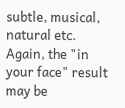subtle, musical, natural etc. Again, the "in your face" result may be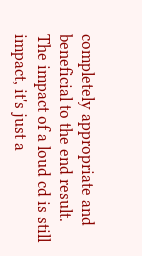completely appropriate and beneficial to the end result. The impact of a loud cd is still impact, it's just a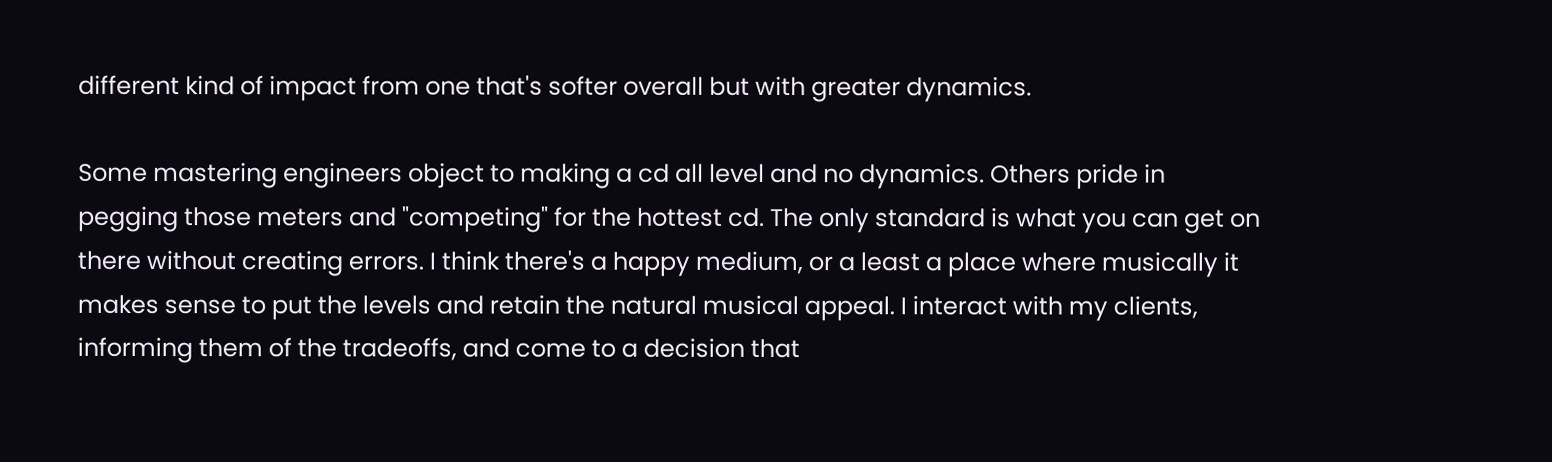different kind of impact from one that's softer overall but with greater dynamics.

Some mastering engineers object to making a cd all level and no dynamics. Others pride in pegging those meters and "competing" for the hottest cd. The only standard is what you can get on there without creating errors. I think there's a happy medium, or a least a place where musically it makes sense to put the levels and retain the natural musical appeal. I interact with my clients, informing them of the tradeoffs, and come to a decision that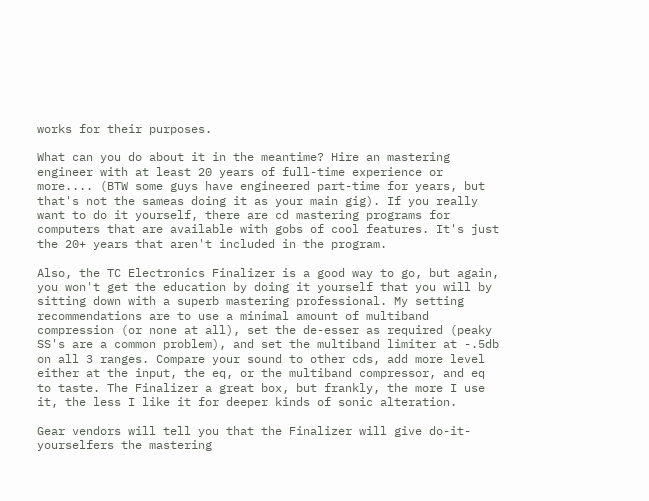works for their purposes.

What can you do about it in the meantime? Hire an mastering engineer with at least 20 years of full-time experience or more.... (BTW some guys have engineered part-time for years, but that's not the sameas doing it as your main gig). If you really want to do it yourself, there are cd mastering programs for computers that are available with gobs of cool features. It's just the 20+ years that aren't included in the program.

Also, the TC Electronics Finalizer is a good way to go, but again, you won't get the education by doing it yourself that you will by sitting down with a superb mastering professional. My setting recommendations are to use a minimal amount of multiband compression (or none at all), set the de-esser as required (peaky SS's are a common problem), and set the multiband limiter at -.5db on all 3 ranges. Compare your sound to other cds, add more level either at the input, the eq, or the multiband compressor, and eq to taste. The Finalizer a great box, but frankly, the more I use it, the less I like it for deeper kinds of sonic alteration.

Gear vendors will tell you that the Finalizer will give do-it-yourselfers the mastering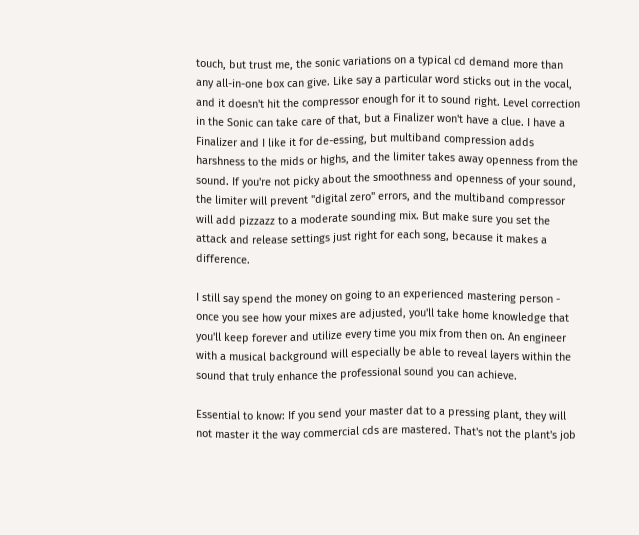touch, but trust me, the sonic variations on a typical cd demand more than any all-in-one box can give. Like say a particular word sticks out in the vocal, and it doesn't hit the compressor enough for it to sound right. Level correction in the Sonic can take care of that, but a Finalizer won't have a clue. I have a Finalizer and I like it for de-essing, but multiband compression adds harshness to the mids or highs, and the limiter takes away openness from the sound. If you're not picky about the smoothness and openness of your sound, the limiter will prevent "digital zero" errors, and the multiband compressor will add pizzazz to a moderate sounding mix. But make sure you set the attack and release settings just right for each song, because it makes a difference.

I still say spend the money on going to an experienced mastering person - once you see how your mixes are adjusted, you'll take home knowledge that you'll keep forever and utilize every time you mix from then on. An engineer with a musical background will especially be able to reveal layers within the sound that truly enhance the professional sound you can achieve.

Essential to know: If you send your master dat to a pressing plant, they will not master it the way commercial cds are mastered. That's not the plant's job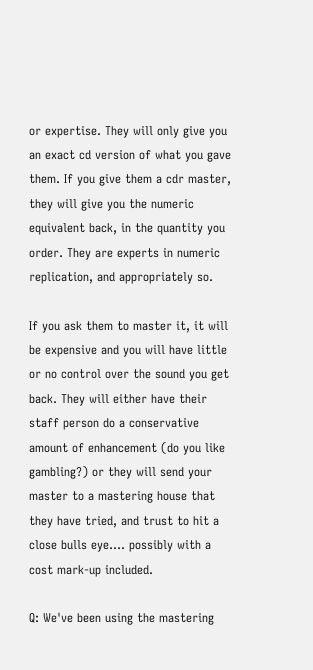or expertise. They will only give you an exact cd version of what you gave them. If you give them a cdr master, they will give you the numeric equivalent back, in the quantity you order. They are experts in numeric replication, and appropriately so.

If you ask them to master it, it will be expensive and you will have little or no control over the sound you get back. They will either have their staff person do a conservative amount of enhancement (do you like gambling?) or they will send your master to a mastering house that they have tried, and trust to hit a close bulls eye.... possibly with a cost mark-up included.

Q: We've been using the mastering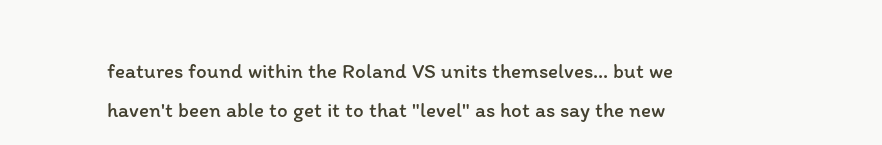features found within the Roland VS units themselves... but we haven't been able to get it to that "level" as hot as say the new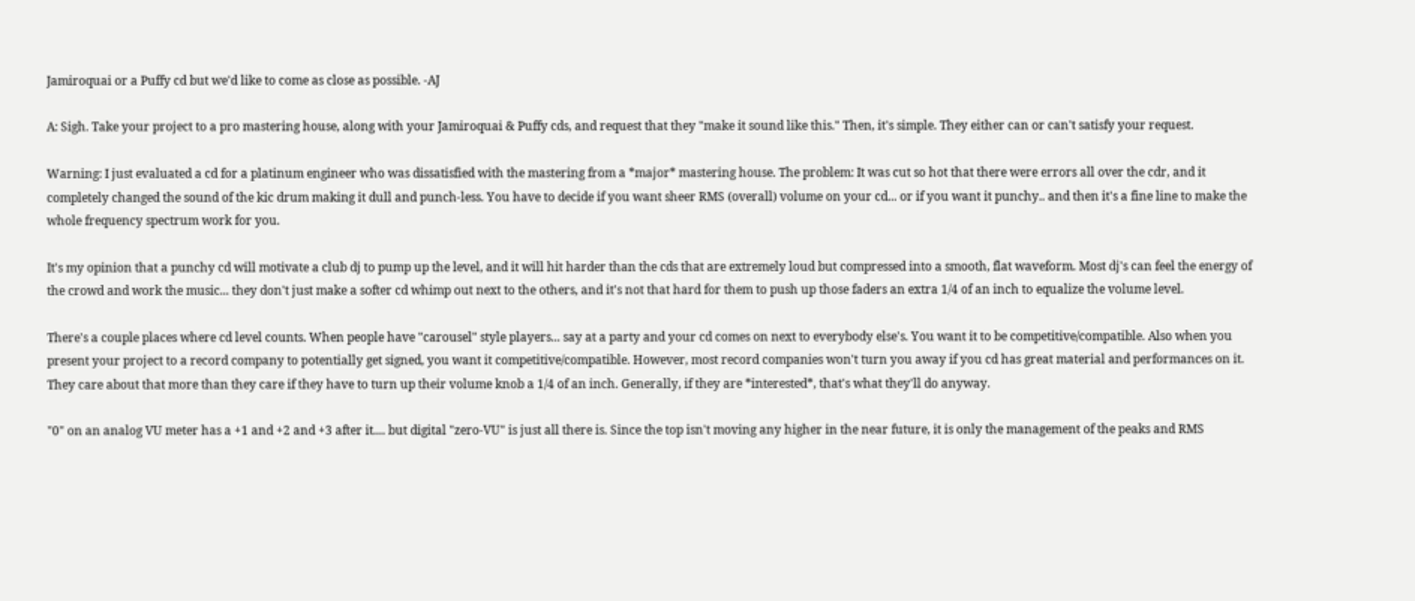Jamiroquai or a Puffy cd but we'd like to come as close as possible. -AJ

A: Sigh. Take your project to a pro mastering house, along with your Jamiroquai & Puffy cds, and request that they "make it sound like this." Then, it's simple. They either can or can't satisfy your request.

Warning: I just evaluated a cd for a platinum engineer who was dissatisfied with the mastering from a *major* mastering house. The problem: It was cut so hot that there were errors all over the cdr, and it completely changed the sound of the kic drum making it dull and punch-less. You have to decide if you want sheer RMS (overall) volume on your cd... or if you want it punchy.. and then it's a fine line to make the whole frequency spectrum work for you.

It's my opinion that a punchy cd will motivate a club dj to pump up the level, and it will hit harder than the cds that are extremely loud but compressed into a smooth, flat waveform. Most dj's can feel the energy of the crowd and work the music... they don't just make a softer cd whimp out next to the others, and it's not that hard for them to push up those faders an extra 1/4 of an inch to equalize the volume level.

There's a couple places where cd level counts. When people have "carousel" style players... say at a party and your cd comes on next to everybody else's. You want it to be competitive/compatible. Also when you present your project to a record company to potentially get signed, you want it competitive/compatible. However, most record companies won't turn you away if you cd has great material and performances on it. They care about that more than they care if they have to turn up their volume knob a 1/4 of an inch. Generally, if they are *interested*, that's what they'll do anyway.

"0" on an analog VU meter has a +1 and +2 and +3 after it.... but digital "zero-VU" is just all there is. Since the top isn't moving any higher in the near future, it is only the management of the peaks and RMS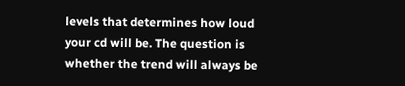levels that determines how loud your cd will be. The question is whether the trend will always be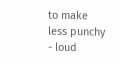to make less punchy - loud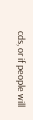cds, or if people will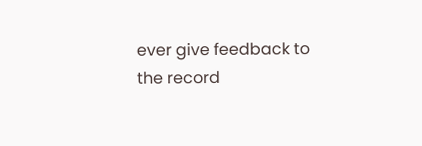ever give feedback to the record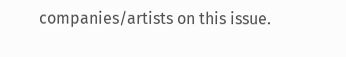companies/artists on this issue.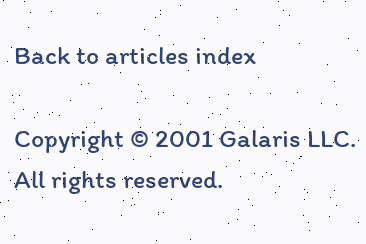Back to articles index

Copyright © 2001 Galaris LLC. All rights reserved.